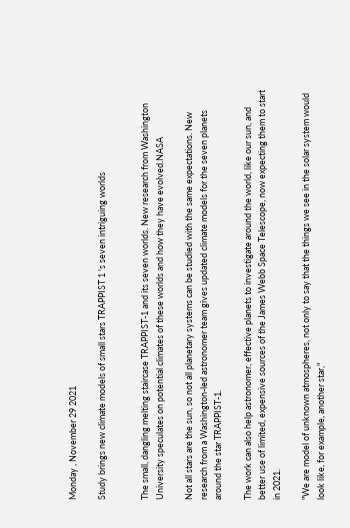Monday , November 29 2021

Study brings new climate models of small stars TRAPPIST 1 's seven intriguing worlds


The small, dangling melting staircase TRAPPIST-1 and its seven worlds. New research from Washington University speculates on potential climates of these worlds and how they have evolved.NASA

Not all stars are the sun, so not all planetary systems can be studied with the same expectations. New research from a Washington-led astronomer team gives updated climate models for the seven planets around the star TRAPPIST-1.

The work can also help astronomer, effective planets to investigate around the world, like our sun, and better use of limited, expensive sources of the James Webb Space Telescope, now expecting them to start in 2021.

"We are model of unknown atmospheres, not only to say that the things we see in the solar system would look like, for example, another star,"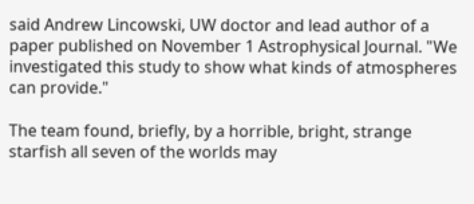said Andrew Lincowski, UW doctor and lead author of a paper published on November 1 Astrophysical Journal. "We investigated this study to show what kinds of atmospheres can provide."

The team found, briefly, by a horrible, bright, strange starfish all seven of the worlds may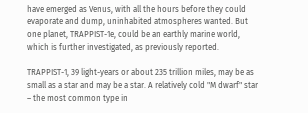have emerged as Venus, with all the hours before they could evaporate and dump, uninhabited atmospheres wanted. But one planet, TRAPPIST-1e, could be an earthly marine world, which is further investigated, as previously reported.

TRAPPIST-1, 39 light-years or about 235 trillion miles, may be as small as a star and may be a star. A relatively cold "M dwarf" star – the most common type in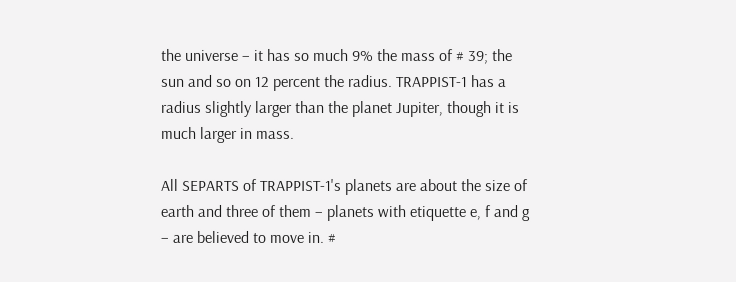the universe – it has so much 9% the mass of # 39; the sun and so on 12 percent the radius. TRAPPIST-1 has a radius slightly larger than the planet Jupiter, though it is much larger in mass.

All SEPARTS of TRAPPIST-1's planets are about the size of earth and three of them – planets with etiquette e, f and g – are believed to move in. #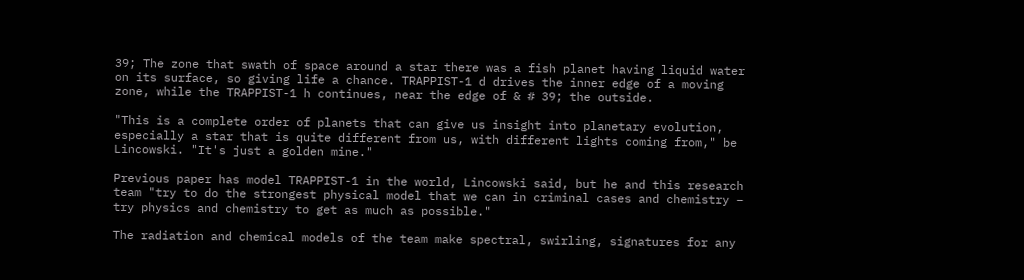39; The zone that swath of space around a star there was a fish planet having liquid water on its surface, so giving life a chance. TRAPPIST-1 d drives the inner edge of a moving zone, while the TRAPPIST-1 h continues, near the edge of & # 39; the outside.

"This is a complete order of planets that can give us insight into planetary evolution, especially a star that is quite different from us, with different lights coming from," be Lincowski. "It's just a golden mine."

Previous paper has model TRAPPIST-1 in the world, Lincowski said, but he and this research team "try to do the strongest physical model that we can in criminal cases and chemistry – try physics and chemistry to get as much as possible."

The radiation and chemical models of the team make spectral, swirling, signatures for any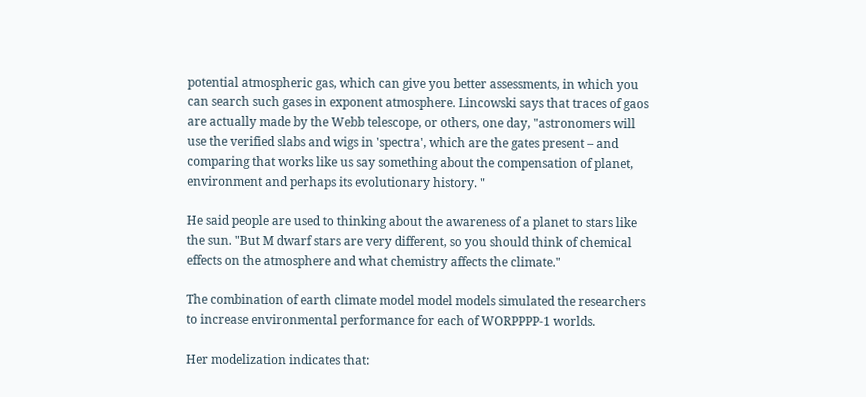potential atmospheric gas, which can give you better assessments, in which you can search such gases in exponent atmosphere. Lincowski says that traces of gaos are actually made by the Webb telescope, or others, one day, "astronomers will use the verified slabs and wigs in 'spectra', which are the gates present – and comparing that works like us say something about the compensation of planet, environment and perhaps its evolutionary history. "

He said people are used to thinking about the awareness of a planet to stars like the sun. "But M dwarf stars are very different, so you should think of chemical effects on the atmosphere and what chemistry affects the climate."

The combination of earth climate model model models simulated the researchers to increase environmental performance for each of WORPPPP-1 worlds.

Her modelization indicates that: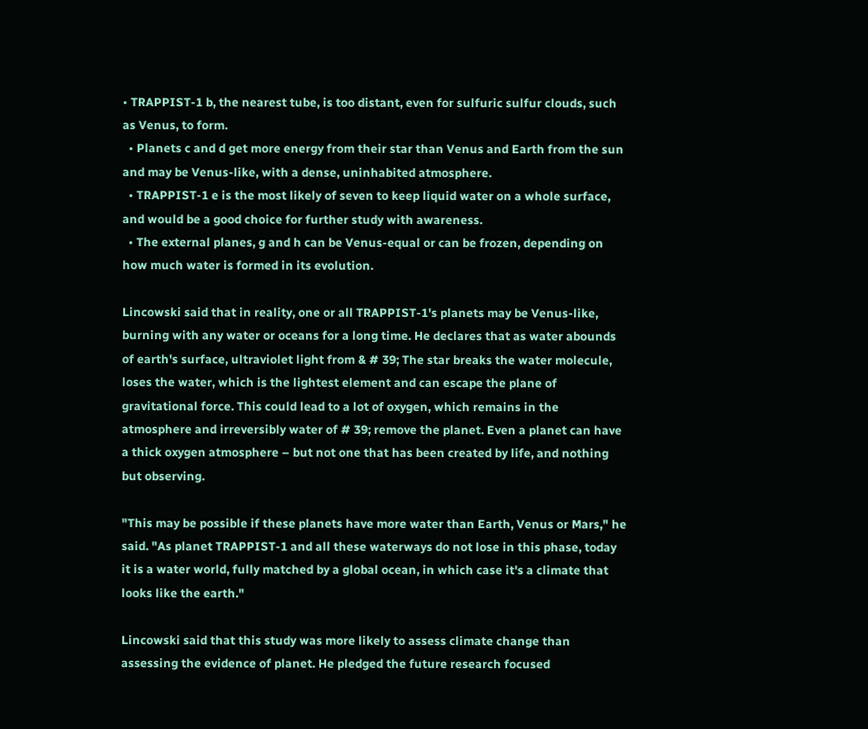• TRAPPIST-1 b, the nearest tube, is too distant, even for sulfuric sulfur clouds, such as Venus, to form.
  • Planets c and d get more energy from their star than Venus and Earth from the sun and may be Venus-like, with a dense, uninhabited atmosphere.
  • TRAPPIST-1 e is the most likely of seven to keep liquid water on a whole surface, and would be a good choice for further study with awareness.
  • The external planes, g and h can be Venus-equal or can be frozen, depending on how much water is formed in its evolution.

Lincowski said that in reality, one or all TRAPPIST-1's planets may be Venus-like, burning with any water or oceans for a long time. He declares that as water abounds of earth's surface, ultraviolet light from & # 39; The star breaks the water molecule, loses the water, which is the lightest element and can escape the plane of gravitational force. This could lead to a lot of oxygen, which remains in the atmosphere and irreversibly water of # 39; remove the planet. Even a planet can have a thick oxygen atmosphere – but not one that has been created by life, and nothing but observing.

"This may be possible if these planets have more water than Earth, Venus or Mars," he said. "As planet TRAPPIST-1 and all these waterways do not lose in this phase, today it is a water world, fully matched by a global ocean, in which case it's a climate that looks like the earth."

Lincowski said that this study was more likely to assess climate change than assessing the evidence of planet. He pledged the future research focused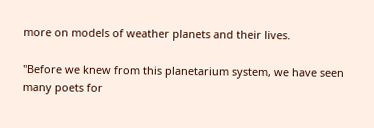more on models of weather planets and their lives.

"Before we knew from this planetarium system, we have seen many poets for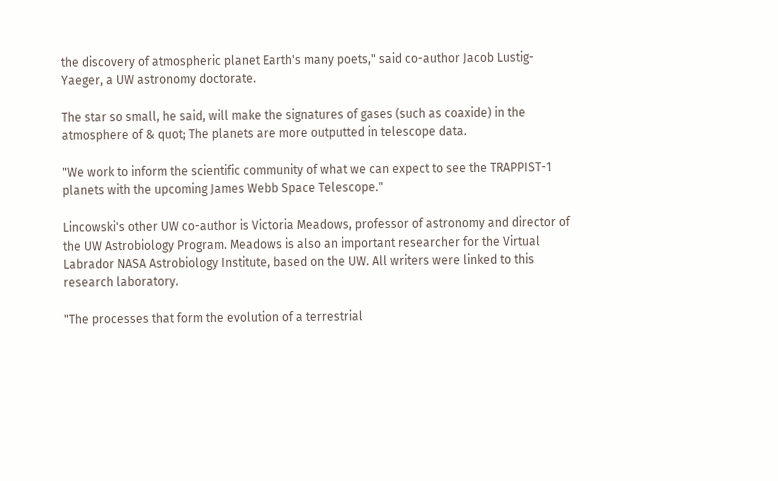the discovery of atmospheric planet Earth's many poets," said co-author Jacob Lustig-Yaeger, a UW astronomy doctorate.

The star so small, he said, will make the signatures of gases (such as coaxide) in the atmosphere of & quot; The planets are more outputted in telescope data.

"We work to inform the scientific community of what we can expect to see the TRAPPIST-1 planets with the upcoming James Webb Space Telescope."

Lincowski's other UW co-author is Victoria Meadows, professor of astronomy and director of the UW Astrobiology Program. Meadows is also an important researcher for the Virtual Labrador NASA Astrobiology Institute, based on the UW. All writers were linked to this research laboratory.

"The processes that form the evolution of a terrestrial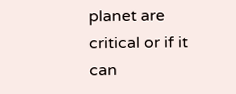planet are critical or if it can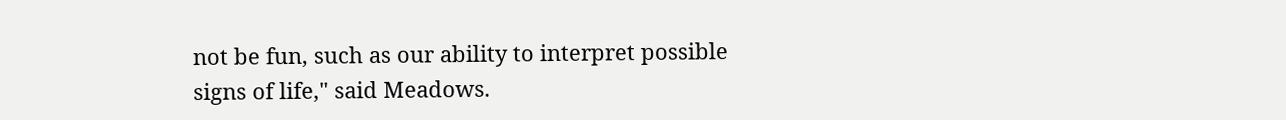not be fun, such as our ability to interpret possible signs of life," said Meadows.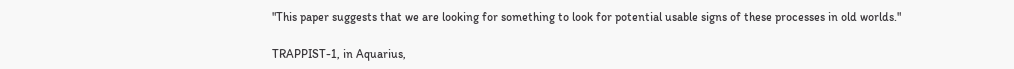"This paper suggests that we are looking for something to look for potential usable signs of these processes in old worlds."

TRAPPIST-1, in Aquarius,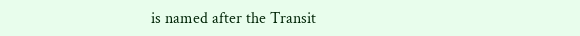is named after the Transit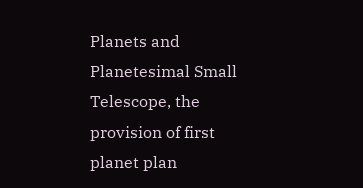Planets and Planetesimal Small Telescope, the provision of first planet plan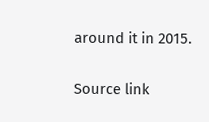around it in 2015.

Source link